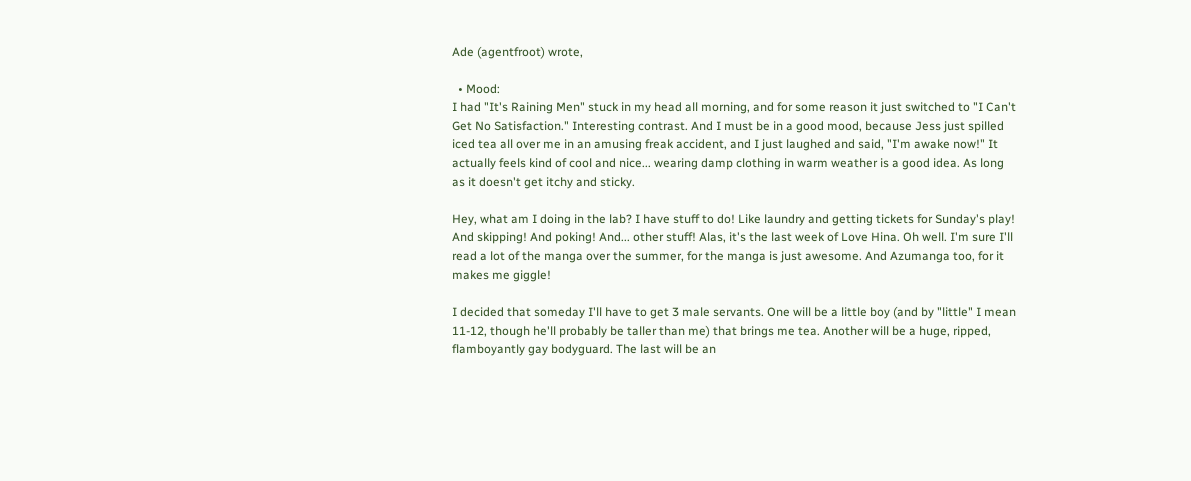Ade (agentfroot) wrote,

  • Mood:
I had "It's Raining Men" stuck in my head all morning, and for some reason it just switched to "I Can't Get No Satisfaction." Interesting contrast. And I must be in a good mood, because Jess just spilled iced tea all over me in an amusing freak accident, and I just laughed and said, "I'm awake now!" It actually feels kind of cool and nice... wearing damp clothing in warm weather is a good idea. As long as it doesn't get itchy and sticky.

Hey, what am I doing in the lab? I have stuff to do! Like laundry and getting tickets for Sunday's play! And skipping! And poking! And... other stuff! Alas, it's the last week of Love Hina. Oh well. I'm sure I'll read a lot of the manga over the summer, for the manga is just awesome. And Azumanga too, for it makes me giggle!

I decided that someday I'll have to get 3 male servants. One will be a little boy (and by "little" I mean 11-12, though he'll probably be taller than me) that brings me tea. Another will be a huge, ripped, flamboyantly gay bodyguard. The last will be an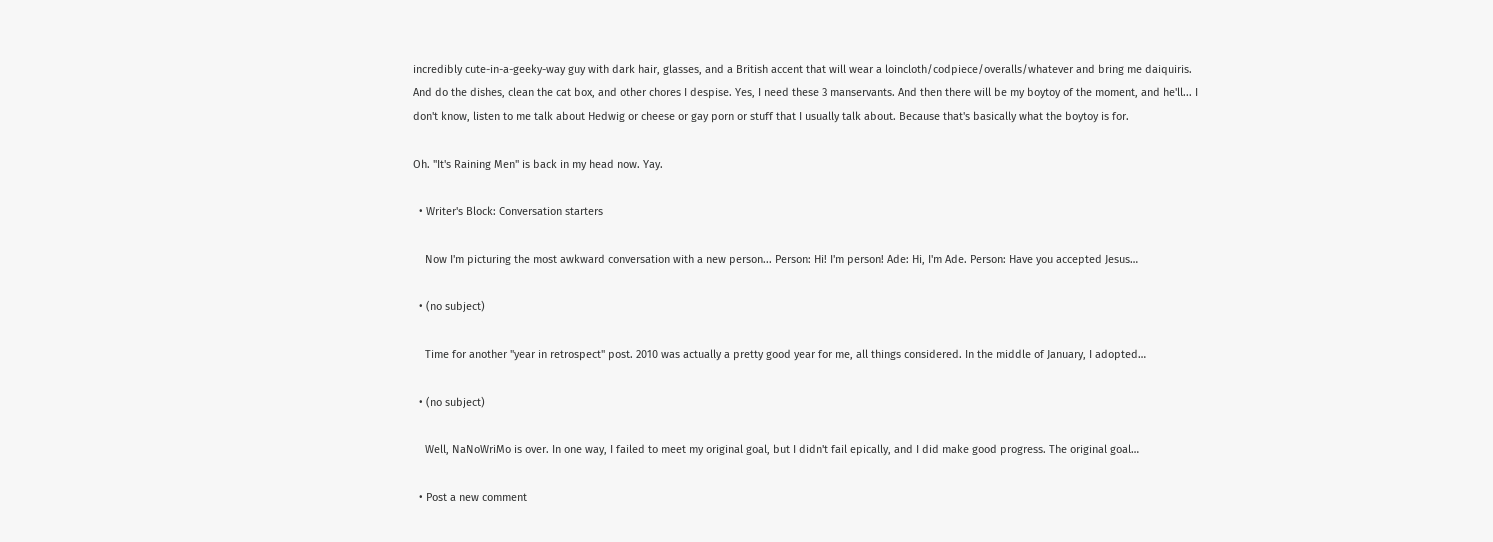incredibly cute-in-a-geeky-way guy with dark hair, glasses, and a British accent that will wear a loincloth/codpiece/overalls/whatever and bring me daiquiris. And do the dishes, clean the cat box, and other chores I despise. Yes, I need these 3 manservants. And then there will be my boytoy of the moment, and he'll... I don't know, listen to me talk about Hedwig or cheese or gay porn or stuff that I usually talk about. Because that's basically what the boytoy is for.

Oh. "It's Raining Men" is back in my head now. Yay.

  • Writer's Block: Conversation starters

    Now I'm picturing the most awkward conversation with a new person... Person: Hi! I'm person! Ade: Hi, I'm Ade. Person: Have you accepted Jesus…

  • (no subject)

    Time for another "year in retrospect" post. 2010 was actually a pretty good year for me, all things considered. In the middle of January, I adopted…

  • (no subject)

    Well, NaNoWriMo is over. In one way, I failed to meet my original goal, but I didn't fail epically, and I did make good progress. The original goal…

  • Post a new comment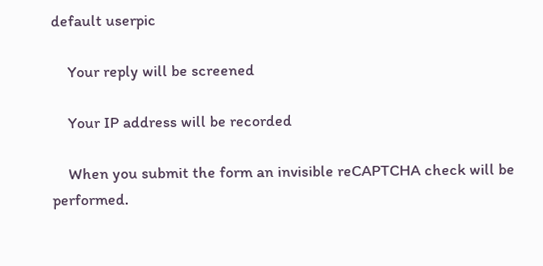default userpic

    Your reply will be screened

    Your IP address will be recorded

    When you submit the form an invisible reCAPTCHA check will be performed.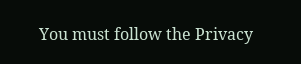You must follow the Privacy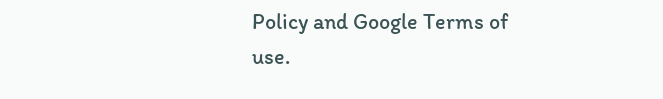Policy and Google Terms of use.